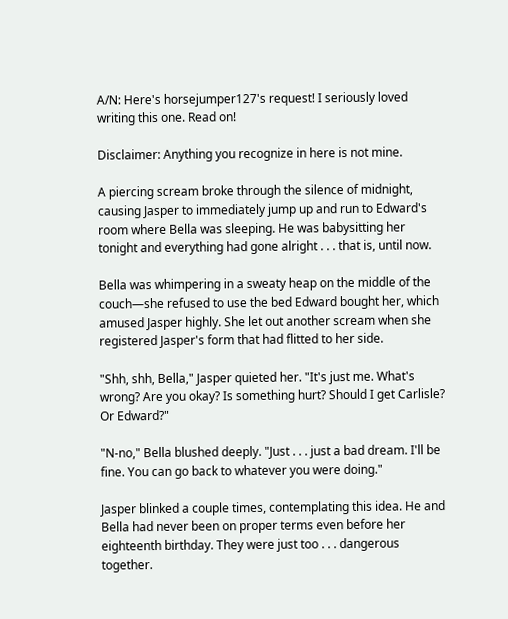A/N: Here's horsejumper127's request! I seriously loved writing this one. Read on!

Disclaimer: Anything you recognize in here is not mine.

A piercing scream broke through the silence of midnight, causing Jasper to immediately jump up and run to Edward's room where Bella was sleeping. He was babysitting her tonight and everything had gone alright . . . that is, until now.

Bella was whimpering in a sweaty heap on the middle of the couch—she refused to use the bed Edward bought her, which amused Jasper highly. She let out another scream when she registered Jasper's form that had flitted to her side.

"Shh, shh, Bella," Jasper quieted her. "It's just me. What's wrong? Are you okay? Is something hurt? Should I get Carlisle? Or Edward?"

"N-no," Bella blushed deeply. "Just . . . just a bad dream. I'll be fine. You can go back to whatever you were doing."

Jasper blinked a couple times, contemplating this idea. He and Bella had never been on proper terms even before her eighteenth birthday. They were just too . . . dangerous together.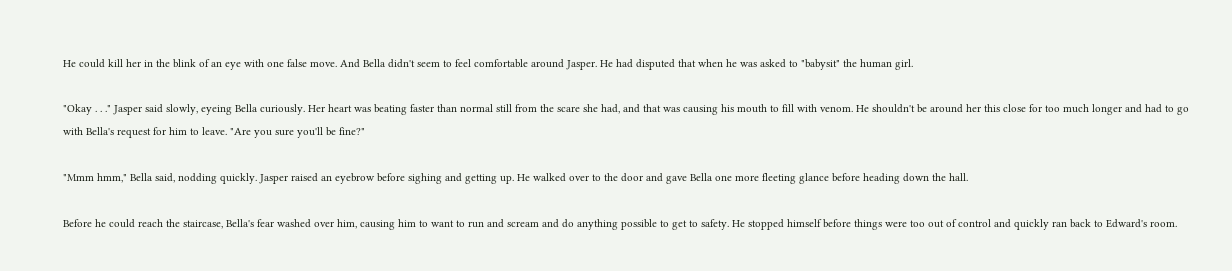He could kill her in the blink of an eye with one false move. And Bella didn't seem to feel comfortable around Jasper. He had disputed that when he was asked to "babysit" the human girl.

"Okay . . ." Jasper said slowly, eyeing Bella curiously. Her heart was beating faster than normal still from the scare she had, and that was causing his mouth to fill with venom. He shouldn't be around her this close for too much longer and had to go with Bella's request for him to leave. "Are you sure you'll be fine?"

"Mmm hmm," Bella said, nodding quickly. Jasper raised an eyebrow before sighing and getting up. He walked over to the door and gave Bella one more fleeting glance before heading down the hall.

Before he could reach the staircase, Bella's fear washed over him, causing him to want to run and scream and do anything possible to get to safety. He stopped himself before things were too out of control and quickly ran back to Edward's room.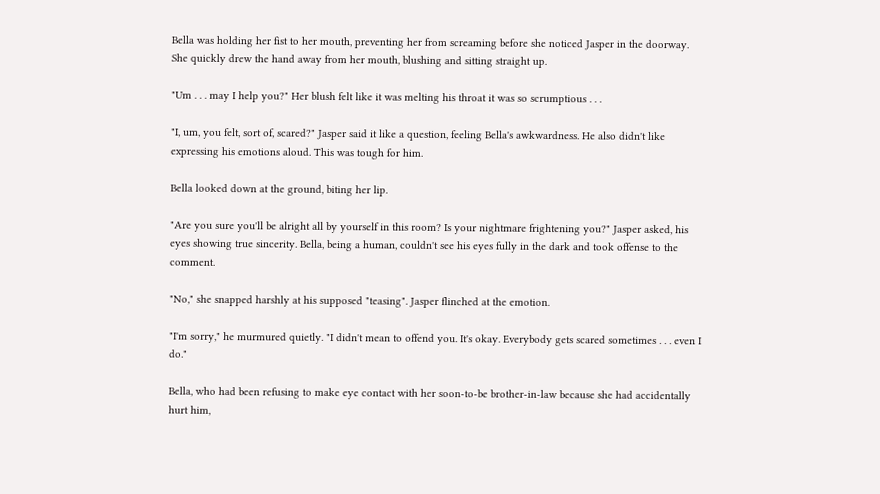Bella was holding her fist to her mouth, preventing her from screaming before she noticed Jasper in the doorway. She quickly drew the hand away from her mouth, blushing and sitting straight up.

"Um . . . may I help you?" Her blush felt like it was melting his throat it was so scrumptious . . .

"I, um, you felt, sort of, scared?" Jasper said it like a question, feeling Bella's awkwardness. He also didn't like expressing his emotions aloud. This was tough for him.

Bella looked down at the ground, biting her lip.

"Are you sure you'll be alright all by yourself in this room? Is your nightmare frightening you?" Jasper asked, his eyes showing true sincerity. Bella, being a human, couldn't see his eyes fully in the dark and took offense to the comment.

"No," she snapped harshly at his supposed "teasing". Jasper flinched at the emotion.

"I'm sorry," he murmured quietly. "I didn't mean to offend you. It's okay. Everybody gets scared sometimes . . . even I do."

Bella, who had been refusing to make eye contact with her soon-to-be brother-in-law because she had accidentally hurt him,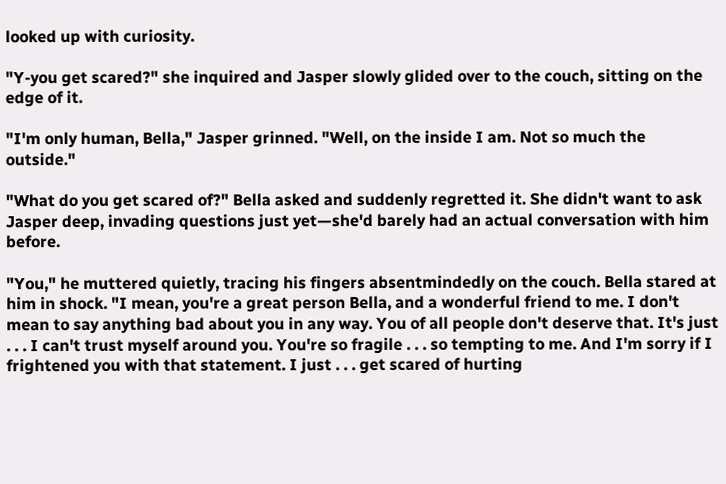looked up with curiosity.

"Y-you get scared?" she inquired and Jasper slowly glided over to the couch, sitting on the edge of it.

"I'm only human, Bella," Jasper grinned. "Well, on the inside I am. Not so much the outside."

"What do you get scared of?" Bella asked and suddenly regretted it. She didn't want to ask Jasper deep, invading questions just yet—she'd barely had an actual conversation with him before.

"You," he muttered quietly, tracing his fingers absentmindedly on the couch. Bella stared at him in shock. "I mean, you're a great person Bella, and a wonderful friend to me. I don't mean to say anything bad about you in any way. You of all people don't deserve that. It's just . . . I can't trust myself around you. You're so fragile . . . so tempting to me. And I'm sorry if I frightened you with that statement. I just . . . get scared of hurting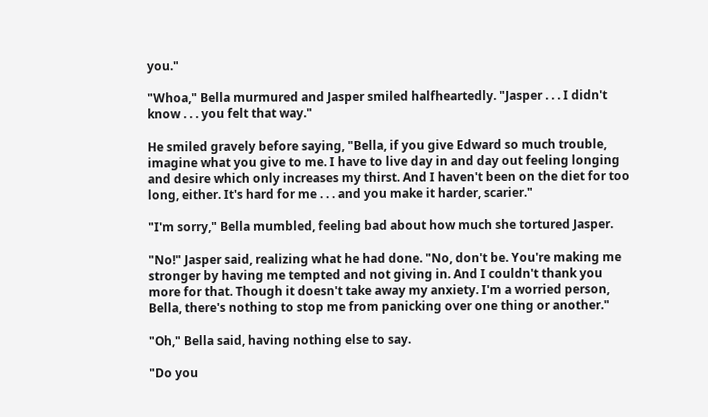you."

"Whoa," Bella murmured and Jasper smiled halfheartedly. "Jasper . . . I didn't know . . . you felt that way."

He smiled gravely before saying, "Bella, if you give Edward so much trouble, imagine what you give to me. I have to live day in and day out feeling longing and desire which only increases my thirst. And I haven't been on the diet for too long, either. It's hard for me . . . and you make it harder, scarier."

"I'm sorry," Bella mumbled, feeling bad about how much she tortured Jasper.

"No!" Jasper said, realizing what he had done. "No, don't be. You're making me stronger by having me tempted and not giving in. And I couldn't thank you more for that. Though it doesn't take away my anxiety. I'm a worried person, Bella, there's nothing to stop me from panicking over one thing or another."

"Oh," Bella said, having nothing else to say.

"Do you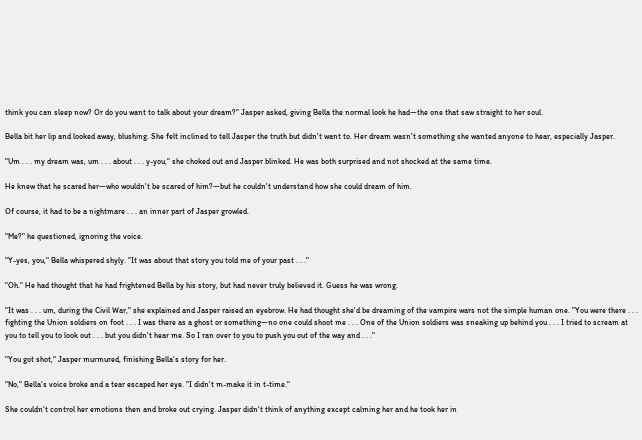think you can sleep now? Or do you want to talk about your dream?" Jasper asked, giving Bella the normal look he had—the one that saw straight to her soul.

Bella bit her lip and looked away, blushing. She felt inclined to tell Jasper the truth but didn't want to. Her dream wasn't something she wanted anyone to hear, especially Jasper.

"Um . . . my dream was, um . . . about . . . y-you," she choked out and Jasper blinked. He was both surprised and not shocked at the same time.

He knew that he scared her—who wouldn't be scared of him?—but he couldn't understand how she could dream of him.

Of course, it had to be a nightmare . . . an inner part of Jasper growled.

"Me?" he questioned, ignoring the voice.

"Y-yes, you," Bella whispered shyly. "It was about that story you told me of your past . . ."

"Oh." He had thought that he had frightened Bella by his story, but had never truly believed it. Guess he was wrong.

"It was . . . um, during the Civil War," she explained and Jasper raised an eyebrow. He had thought she'd be dreaming of the vampire wars not the simple human one. "You were there . . . fighting the Union soldiers on foot . . . I was there as a ghost or something—no one could shoot me . . . One of the Union soldiers was sneaking up behind you . . . I tried to scream at you to tell you to look out . . . but you didn't hear me. So I ran over to you to push you out of the way and . . ."

"You got shot," Jasper murmured, finishing Bella's story for her.

"No," Bella's voice broke and a tear escaped her eye. "I didn't m-make it in t-time."

She couldn't control her emotions then and broke out crying. Jasper didn't think of anything except calming her and he took her in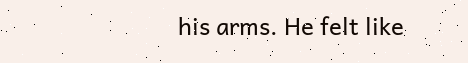his arms. He felt like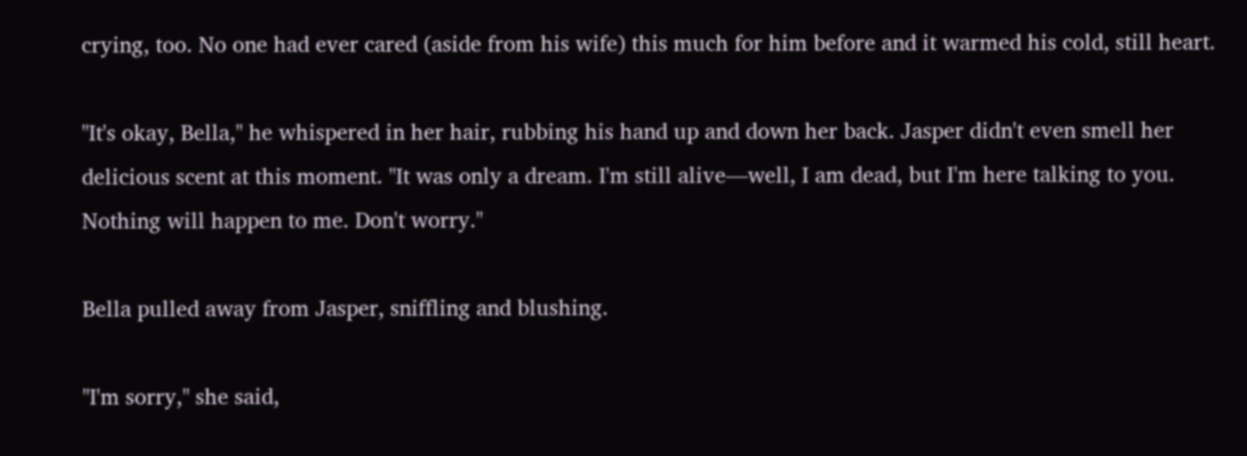crying, too. No one had ever cared (aside from his wife) this much for him before and it warmed his cold, still heart.

"It's okay, Bella," he whispered in her hair, rubbing his hand up and down her back. Jasper didn't even smell her delicious scent at this moment. "It was only a dream. I'm still alive—well, I am dead, but I'm here talking to you. Nothing will happen to me. Don't worry."

Bella pulled away from Jasper, sniffling and blushing.

"I'm sorry," she said,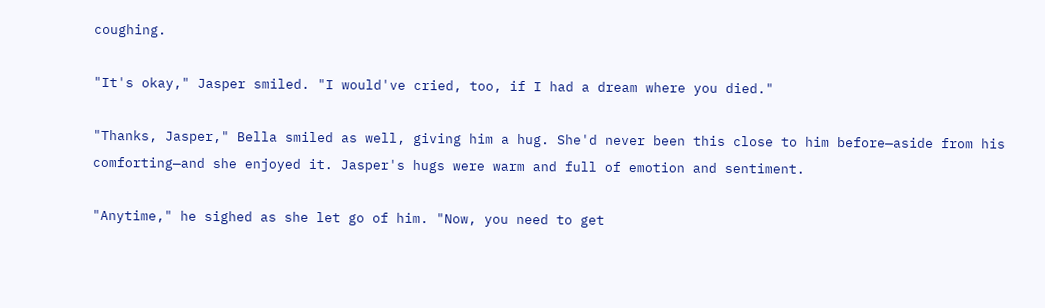coughing.

"It's okay," Jasper smiled. "I would've cried, too, if I had a dream where you died."

"Thanks, Jasper," Bella smiled as well, giving him a hug. She'd never been this close to him before—aside from his comforting—and she enjoyed it. Jasper's hugs were warm and full of emotion and sentiment.

"Anytime," he sighed as she let go of him. "Now, you need to get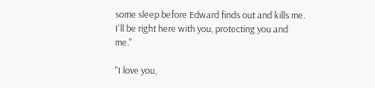some sleep before Edward finds out and kills me. I'll be right here with you, protecting you and me."

"I love you,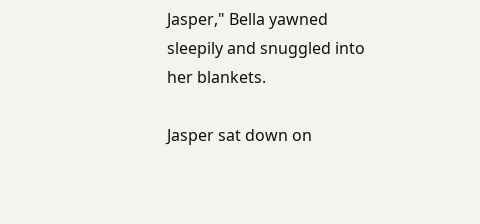Jasper," Bella yawned sleepily and snuggled into her blankets.

Jasper sat down on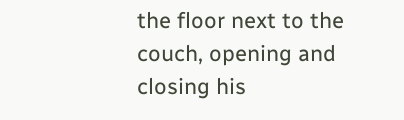the floor next to the couch, opening and closing his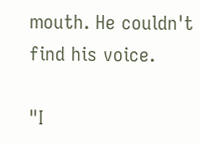mouth. He couldn't find his voice.

"I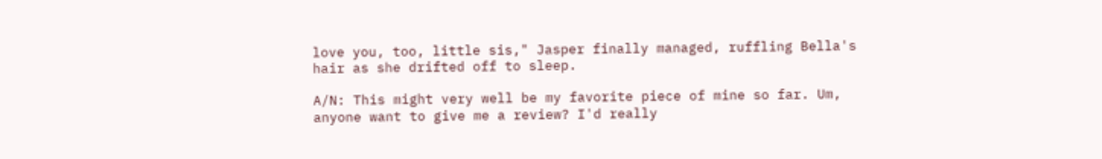love you, too, little sis," Jasper finally managed, ruffling Bella's hair as she drifted off to sleep.

A/N: This might very well be my favorite piece of mine so far. Um, anyone want to give me a review? I'd really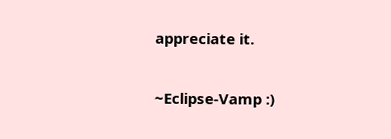appreciate it.

~Eclipse-Vamp :)